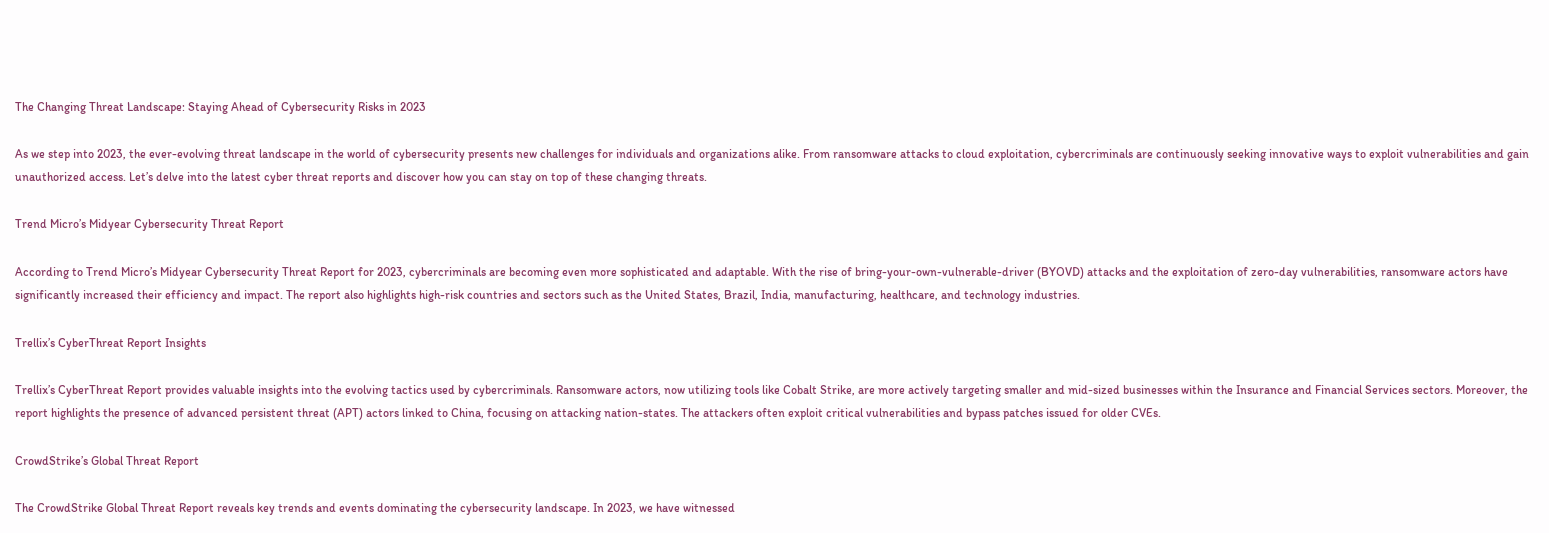The Changing Threat Landscape: Staying Ahead of Cybersecurity Risks in 2023

As we step into 2023, the ever-evolving threat landscape in the world of cybersecurity presents new challenges for individuals and organizations alike. From ransomware attacks to cloud exploitation, cybercriminals are continuously seeking innovative ways to exploit vulnerabilities and gain unauthorized access. Let’s delve into the latest cyber threat reports and discover how you can stay on top of these changing threats.

Trend Micro’s Midyear Cybersecurity Threat Report

According to Trend Micro’s Midyear Cybersecurity Threat Report for 2023, cybercriminals are becoming even more sophisticated and adaptable. With the rise of bring-your-own-vulnerable-driver (BYOVD) attacks and the exploitation of zero-day vulnerabilities, ransomware actors have significantly increased their efficiency and impact. The report also highlights high-risk countries and sectors such as the United States, Brazil, India, manufacturing, healthcare, and technology industries.

Trellix’s CyberThreat Report Insights

Trellix’s CyberThreat Report provides valuable insights into the evolving tactics used by cybercriminals. Ransomware actors, now utilizing tools like Cobalt Strike, are more actively targeting smaller and mid-sized businesses within the Insurance and Financial Services sectors. Moreover, the report highlights the presence of advanced persistent threat (APT) actors linked to China, focusing on attacking nation-states. The attackers often exploit critical vulnerabilities and bypass patches issued for older CVEs.

CrowdStrike’s Global Threat Report

The CrowdStrike Global Threat Report reveals key trends and events dominating the cybersecurity landscape. In 2023, we have witnessed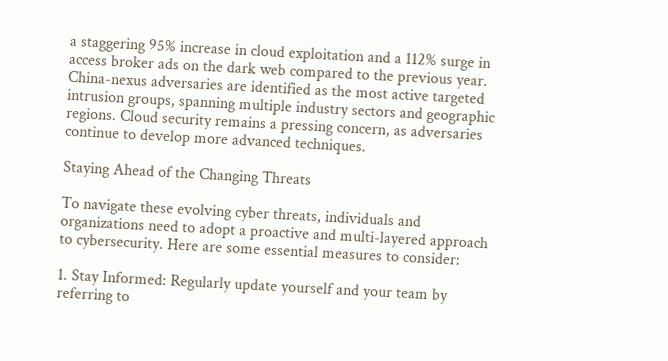a staggering 95% increase in cloud exploitation and a 112% surge in access broker ads on the dark web compared to the previous year. China-nexus adversaries are identified as the most active targeted intrusion groups, spanning multiple industry sectors and geographic regions. Cloud security remains a pressing concern, as adversaries continue to develop more advanced techniques.

Staying Ahead of the Changing Threats

To navigate these evolving cyber threats, individuals and organizations need to adopt a proactive and multi-layered approach to cybersecurity. Here are some essential measures to consider:

1. Stay Informed: Regularly update yourself and your team by referring to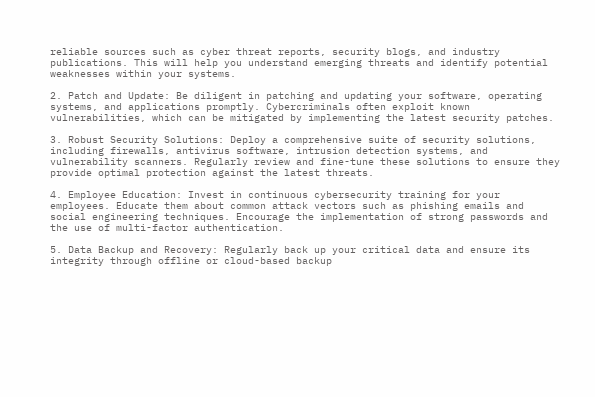reliable sources such as cyber threat reports, security blogs, and industry publications. This will help you understand emerging threats and identify potential weaknesses within your systems.

2. Patch and Update: Be diligent in patching and updating your software, operating systems, and applications promptly. Cybercriminals often exploit known vulnerabilities, which can be mitigated by implementing the latest security patches.

3. Robust Security Solutions: Deploy a comprehensive suite of security solutions, including firewalls, antivirus software, intrusion detection systems, and vulnerability scanners. Regularly review and fine-tune these solutions to ensure they provide optimal protection against the latest threats.

4. Employee Education: Invest in continuous cybersecurity training for your employees. Educate them about common attack vectors such as phishing emails and social engineering techniques. Encourage the implementation of strong passwords and the use of multi-factor authentication.

5. Data Backup and Recovery: Regularly back up your critical data and ensure its integrity through offline or cloud-based backup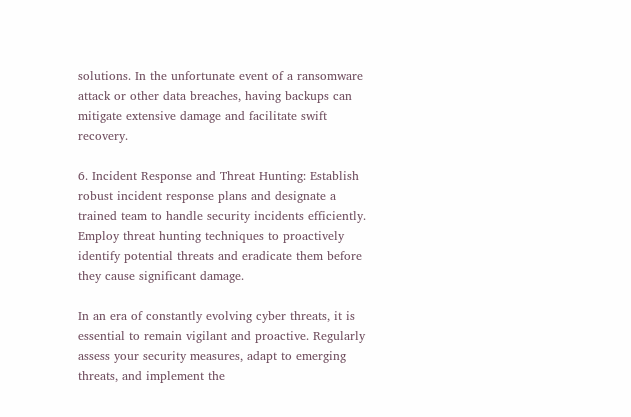solutions. In the unfortunate event of a ransomware attack or other data breaches, having backups can mitigate extensive damage and facilitate swift recovery.

6. Incident Response and Threat Hunting: Establish robust incident response plans and designate a trained team to handle security incidents efficiently. Employ threat hunting techniques to proactively identify potential threats and eradicate them before they cause significant damage.

In an era of constantly evolving cyber threats, it is essential to remain vigilant and proactive. Regularly assess your security measures, adapt to emerging threats, and implement the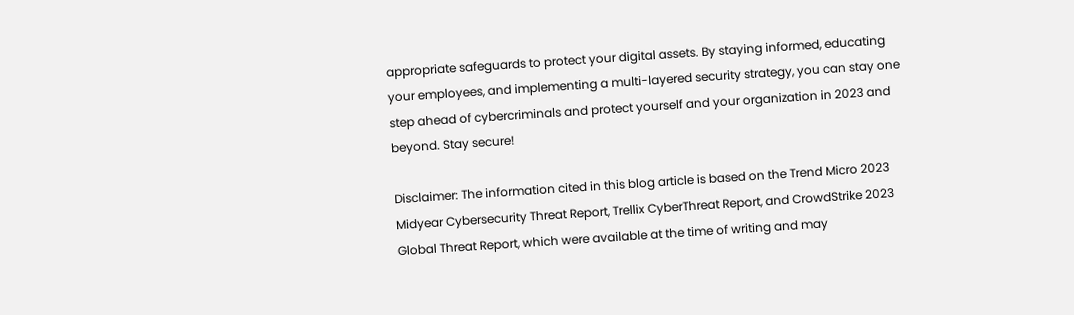appropriate safeguards to protect your digital assets. By staying informed, educating your employees, and implementing a multi-layered security strategy, you can stay one step ahead of cybercriminals and protect yourself and your organization in 2023 and beyond. Stay secure!

Disclaimer: The information cited in this blog article is based on the Trend Micro 2023 Midyear Cybersecurity Threat Report, Trellix CyberThreat Report, and CrowdStrike 2023 Global Threat Report, which were available at the time of writing and may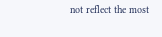not reflect the most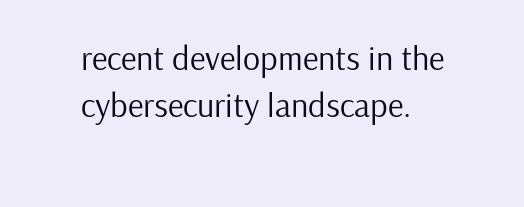recent developments in the cybersecurity landscape.